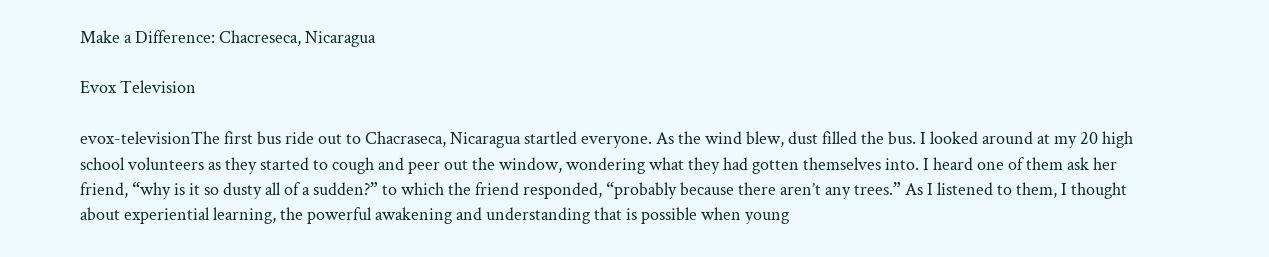Make a Difference: Chacreseca, Nicaragua

Evox Television

evox-televisionThe first bus ride out to Chacraseca, Nicaragua startled everyone. As the wind blew, dust filled the bus. I looked around at my 20 high school volunteers as they started to cough and peer out the window, wondering what they had gotten themselves into. I heard one of them ask her friend, “why is it so dusty all of a sudden?” to which the friend responded, “probably because there aren’t any trees.” As I listened to them, I thought about experiential learning, the powerful awakening and understanding that is possible when young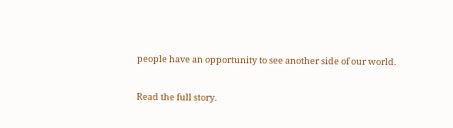people have an opportunity to see another side of our world.

Read the full story.